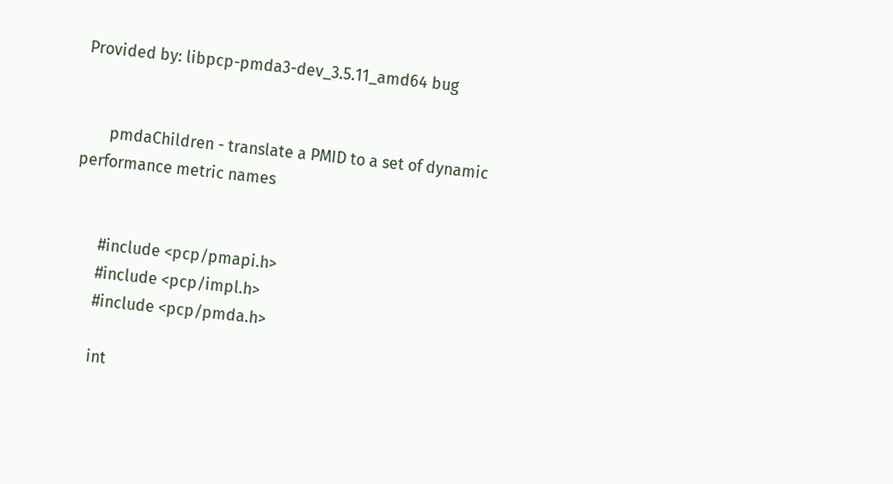Provided by: libpcp-pmda3-dev_3.5.11_amd64 bug


       pmdaChildren - translate a PMID to a set of dynamic performance metric names


       #include <pcp/pmapi.h>
       #include <pcp/impl.h>
       #include <pcp/pmda.h>

       int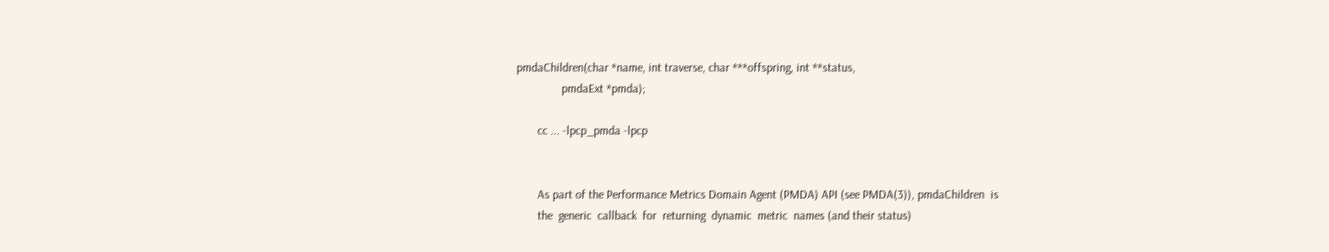pmdaChildren(char *name, int traverse, char ***offspring, int **status,
               pmdaExt *pmda);

       cc ... -lpcp_pmda -lpcp


       As part of the Performance Metrics Domain Agent (PMDA) API (see PMDA(3)), pmdaChildren  is
       the  generic  callback  for  returning  dynamic  metric  names (and their status)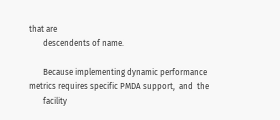that are
       descendents of name.

       Because implementing dynamic performance metrics requires specific PMDA support,  and  the
       facility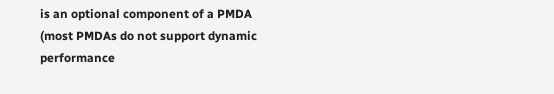is an optional component of a PMDA (most PMDAs do not support dynamic performance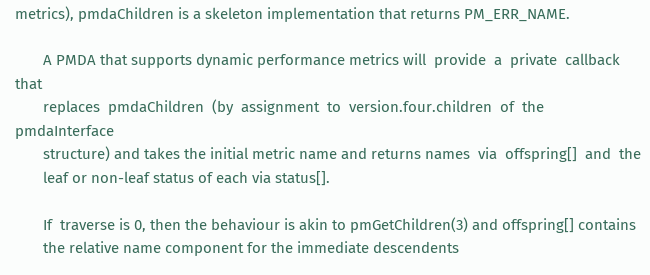metrics), pmdaChildren is a skeleton implementation that returns PM_ERR_NAME.

       A PMDA that supports dynamic performance metrics will  provide  a  private  callback  that
       replaces  pmdaChildren  (by  assignment  to  version.four.children  of  the  pmdaInterface
       structure) and takes the initial metric name and returns names  via  offspring[]  and  the
       leaf or non-leaf status of each via status[].

       If  traverse is 0, then the behaviour is akin to pmGetChildren(3) and offspring[] contains
       the relative name component for the immediate descendents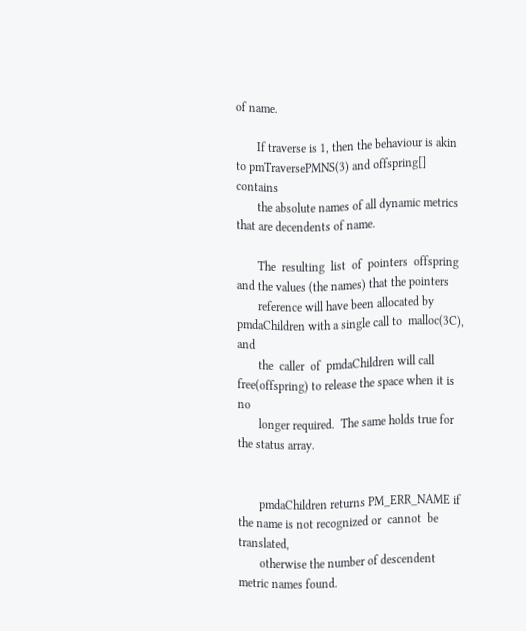of name.

       If traverse is 1, then the behaviour is akin to pmTraversePMNS(3) and offspring[] contains
       the absolute names of all dynamic metrics that are decendents of name.

       The  resulting  list  of  pointers  offspring and the values (the names) that the pointers
       reference will have been allocated by pmdaChildren with a single call to  malloc(3C),  and
       the  caller  of  pmdaChildren will call free(offspring) to release the space when it is no
       longer required.  The same holds true for the status array.


       pmdaChildren returns PM_ERR_NAME if the name is not recognized or  cannot  be  translated,
       otherwise the number of descendent metric names found.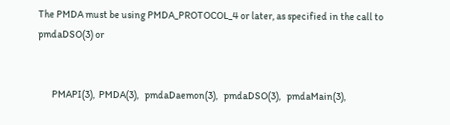The PMDA must be using PMDA_PROTOCOL_4 or later, as specified in the call to pmdaDSO(3) or


       PMAPI(3),  PMDA(3),   pmdaDaemon(3),   pmdaDSO(3),   pmdaMain(3),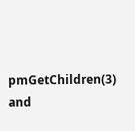pmGetChildren(3)   and